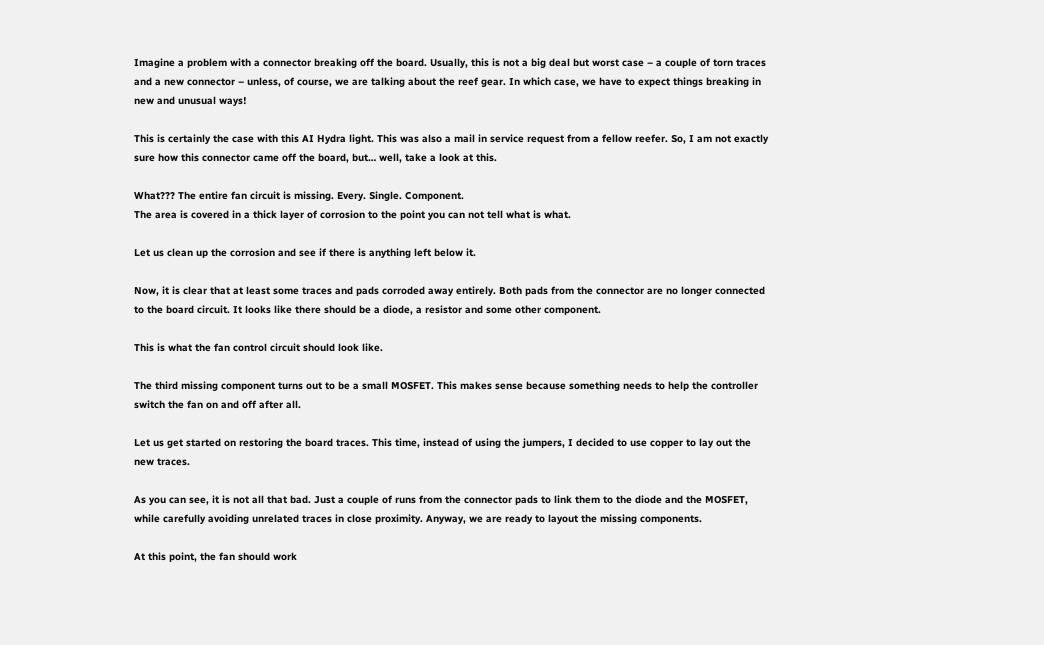Imagine a problem with a connector breaking off the board. Usually, this is not a big deal but worst case – a couple of torn traces and a new connector – unless, of course, we are talking about the reef gear. In which case, we have to expect things breaking in new and unusual ways!

This is certainly the case with this AI Hydra light. This was also a mail in service request from a fellow reefer. So, I am not exactly sure how this connector came off the board, but… well, take a look at this.

What??? The entire fan circuit is missing. Every. Single. Component.
The area is covered in a thick layer of corrosion to the point you can not tell what is what.

Let us clean up the corrosion and see if there is anything left below it.

Now, it is clear that at least some traces and pads corroded away entirely. Both pads from the connector are no longer connected to the board circuit. It looks like there should be a diode, a resistor and some other component.

This is what the fan control circuit should look like.

The third missing component turns out to be a small MOSFET. This makes sense because something needs to help the controller switch the fan on and off after all.

Let us get started on restoring the board traces. This time, instead of using the jumpers, I decided to use copper to lay out the new traces.

As you can see, it is not all that bad. Just a couple of runs from the connector pads to link them to the diode and the MOSFET, while carefully avoiding unrelated traces in close proximity. Anyway, we are ready to layout the missing components.

At this point, the fan should work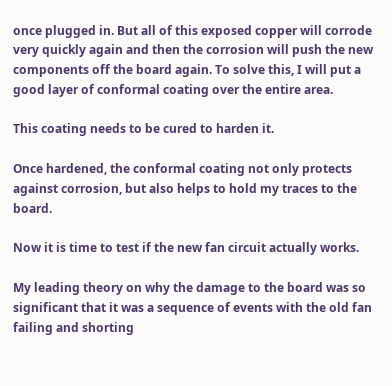once plugged in. But all of this exposed copper will corrode very quickly again and then the corrosion will push the new components off the board again. To solve this, I will put a good layer of conformal coating over the entire area.

This coating needs to be cured to harden it.

Once hardened, the conformal coating not only protects against corrosion, but also helps to hold my traces to the board.

Now it is time to test if the new fan circuit actually works.

My leading theory on why the damage to the board was so significant that it was a sequence of events with the old fan failing and shorting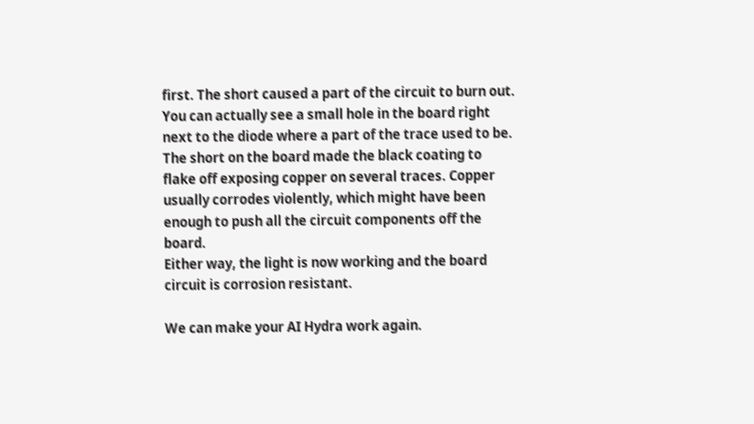first. The short caused a part of the circuit to burn out. You can actually see a small hole in the board right next to the diode where a part of the trace used to be. The short on the board made the black coating to flake off exposing copper on several traces. Copper usually corrodes violently, which might have been enough to push all the circuit components off the board.
Either way, the light is now working and the board circuit is corrosion resistant.

We can make your AI Hydra work again.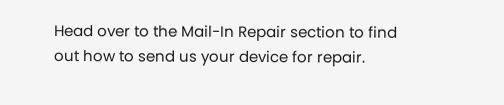Head over to the Mail-In Repair section to find out how to send us your device for repair.